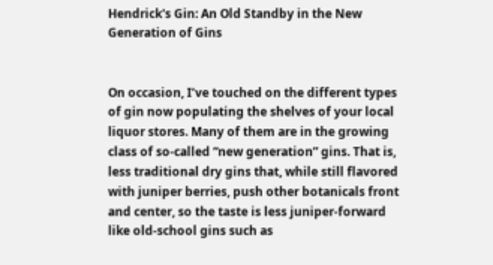Hendrick's Gin: An Old Standby in the New Generation of Gins


On occasion, I’ve touched on the different types of gin now populating the shelves of your local liquor stores. Many of them are in the growing class of so-called “new generation” gins. That is, less traditional dry gins that, while still flavored with juniper berries, push other botanicals front and center, so the taste is less juniper-forward like old-school gins such as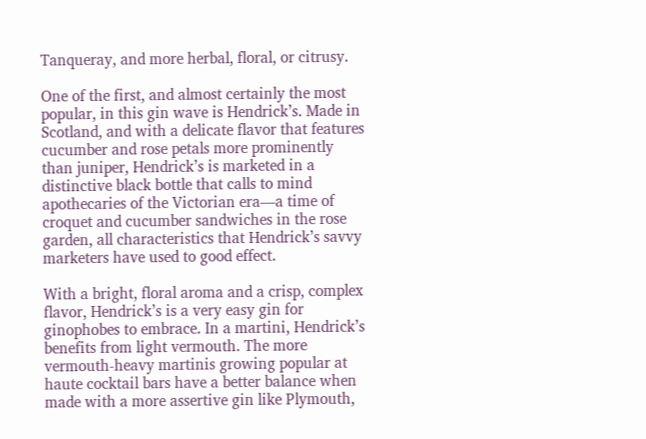Tanqueray, and more herbal, floral, or citrusy.

One of the first, and almost certainly the most popular, in this gin wave is Hendrick’s. Made in Scotland, and with a delicate flavor that features cucumber and rose petals more prominently than juniper, Hendrick’s is marketed in a distinctive black bottle that calls to mind apothecaries of the Victorian era—a time of croquet and cucumber sandwiches in the rose garden, all characteristics that Hendrick’s savvy marketers have used to good effect.

With a bright, floral aroma and a crisp, complex flavor, Hendrick’s is a very easy gin for ginophobes to embrace. In a martini, Hendrick’s benefits from light vermouth. The more vermouth-heavy martinis growing popular at haute cocktail bars have a better balance when made with a more assertive gin like Plymouth,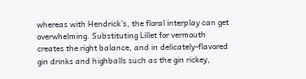whereas with Hendrick’s, the floral interplay can get overwhelming. Substituting Lillet for vermouth creates the right balance, and in delicately-flavored gin drinks and highballs such as the gin rickey,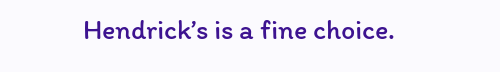Hendrick’s is a fine choice.